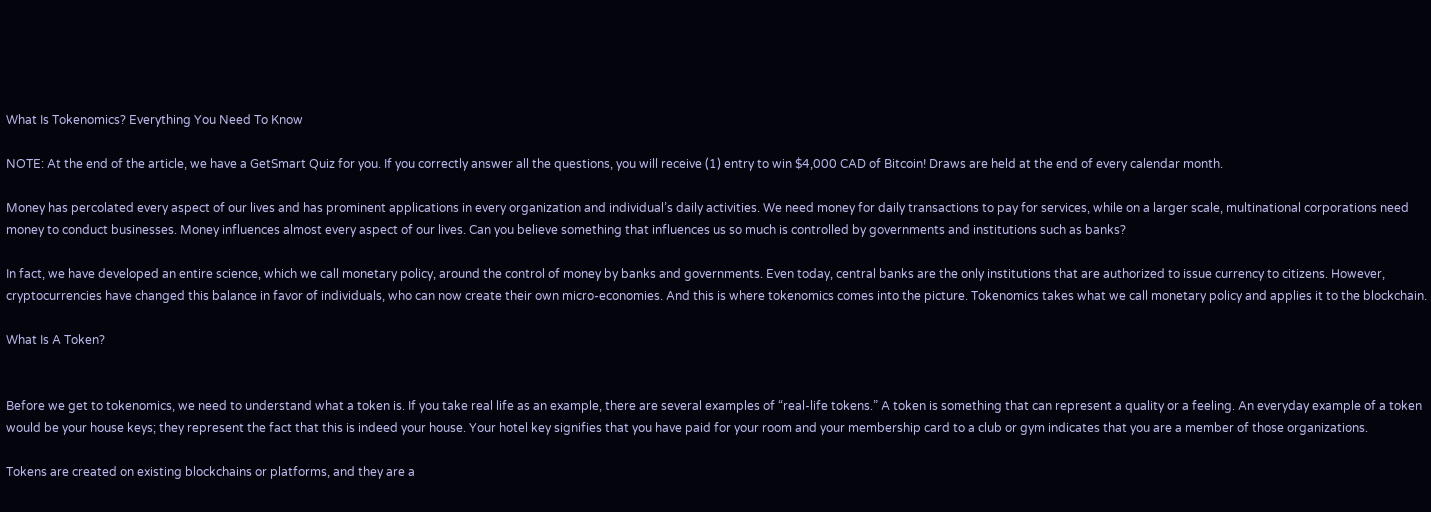What Is Tokenomics? Everything You Need To Know

NOTE: At the end of the article, we have a GetSmart Quiz for you. If you correctly answer all the questions, you will receive (1) entry to win $4,000 CAD of Bitcoin! Draws are held at the end of every calendar month.

Money has percolated every aspect of our lives and has prominent applications in every organization and individual’s daily activities. We need money for daily transactions to pay for services, while on a larger scale, multinational corporations need money to conduct businesses. Money influences almost every aspect of our lives. Can you believe something that influences us so much is controlled by governments and institutions such as banks?

In fact, we have developed an entire science, which we call monetary policy, around the control of money by banks and governments. Even today, central banks are the only institutions that are authorized to issue currency to citizens. However, cryptocurrencies have changed this balance in favor of individuals, who can now create their own micro-economies. And this is where tokenomics comes into the picture. Tokenomics takes what we call monetary policy and applies it to the blockchain.

What Is A Token?


Before we get to tokenomics, we need to understand what a token is. If you take real life as an example, there are several examples of “real-life tokens.” A token is something that can represent a quality or a feeling. An everyday example of a token would be your house keys; they represent the fact that this is indeed your house. Your hotel key signifies that you have paid for your room and your membership card to a club or gym indicates that you are a member of those organizations.

Tokens are created on existing blockchains or platforms, and they are a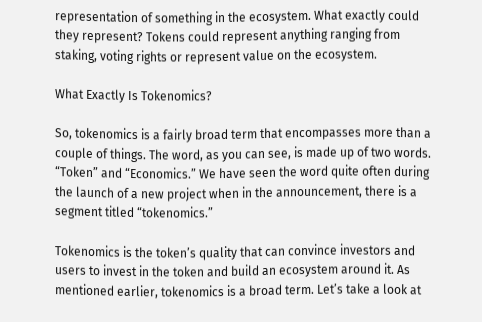representation of something in the ecosystem. What exactly could they represent? Tokens could represent anything ranging from staking, voting rights or represent value on the ecosystem.

What Exactly Is Tokenomics?

So, tokenomics is a fairly broad term that encompasses more than a couple of things. The word, as you can see, is made up of two words. “Token” and “Economics.” We have seen the word quite often during the launch of a new project when in the announcement, there is a segment titled “tokenomics.”

Tokenomics is the token’s quality that can convince investors and users to invest in the token and build an ecosystem around it. As mentioned earlier, tokenomics is a broad term. Let’s take a look at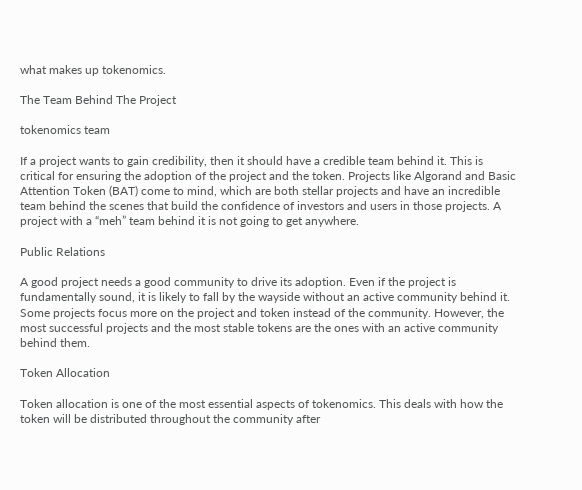what makes up tokenomics.

The Team Behind The Project

tokenomics team

If a project wants to gain credibility, then it should have a credible team behind it. This is critical for ensuring the adoption of the project and the token. Projects like Algorand and Basic Attention Token (BAT) come to mind, which are both stellar projects and have an incredible team behind the scenes that build the confidence of investors and users in those projects. A project with a “meh” team behind it is not going to get anywhere.

Public Relations

A good project needs a good community to drive its adoption. Even if the project is fundamentally sound, it is likely to fall by the wayside without an active community behind it. Some projects focus more on the project and token instead of the community. However, the most successful projects and the most stable tokens are the ones with an active community behind them.

Token Allocation

Token allocation is one of the most essential aspects of tokenomics. This deals with how the token will be distributed throughout the community after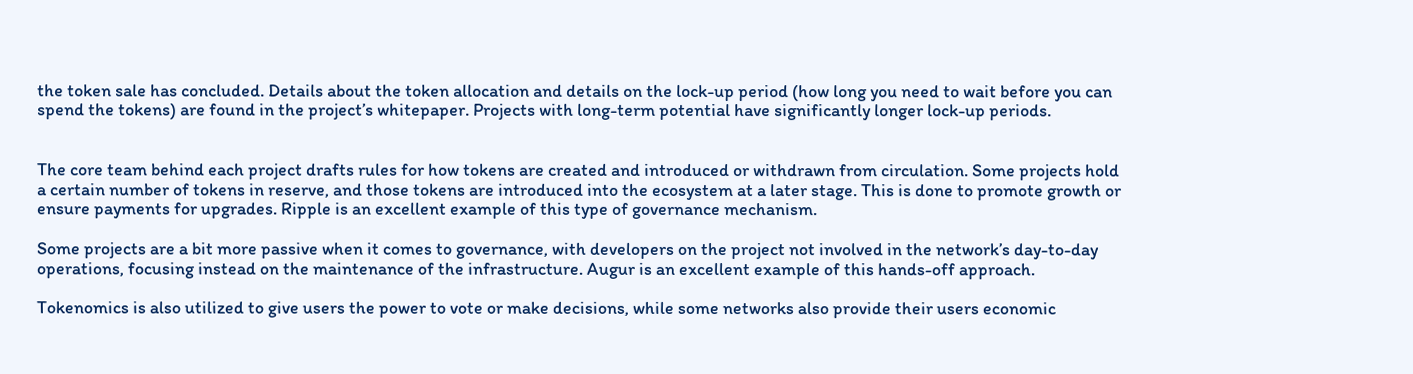the token sale has concluded. Details about the token allocation and details on the lock-up period (how long you need to wait before you can spend the tokens) are found in the project’s whitepaper. Projects with long-term potential have significantly longer lock-up periods.


The core team behind each project drafts rules for how tokens are created and introduced or withdrawn from circulation. Some projects hold a certain number of tokens in reserve, and those tokens are introduced into the ecosystem at a later stage. This is done to promote growth or ensure payments for upgrades. Ripple is an excellent example of this type of governance mechanism.

Some projects are a bit more passive when it comes to governance, with developers on the project not involved in the network’s day-to-day operations, focusing instead on the maintenance of the infrastructure. Augur is an excellent example of this hands-off approach.

Tokenomics is also utilized to give users the power to vote or make decisions, while some networks also provide their users economic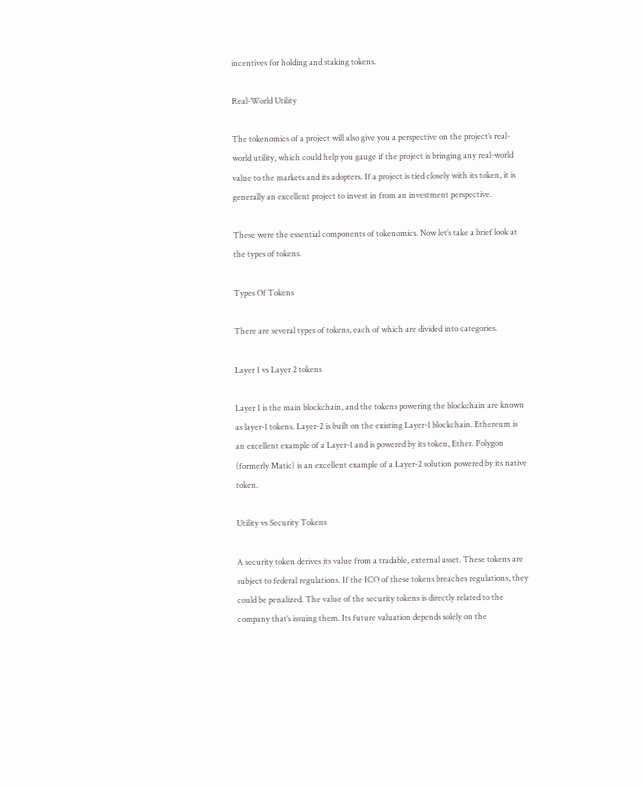incentives for holding and staking tokens.

Real-World Utility

The tokenomics of a project will also give you a perspective on the project’s real-world utility, which could help you gauge if the project is bringing any real-world value to the markets and its adopters. If a project is tied closely with its token, it is generally an excellent project to invest in from an investment perspective.

These were the essential components of tokenomics. Now let’s take a brief look at the types of tokens.

Types Of Tokens

There are several types of tokens, each of which are divided into categories.

Layer 1 vs Layer 2 tokens

Layer 1 is the main blockchain, and the tokens powering the blockchain are known as layer-1 tokens. Layer-2 is built on the existing Layer-1 blockchain. Ethereum is an excellent example of a Layer-1 and is powered by its token, Ether. Polygon (formerly Matic) is an excellent example of a Layer-2 solution powered by its native token.

Utility vs Security Tokens

A security token derives its value from a tradable, external asset. These tokens are subject to federal regulations. If the ICO of these tokens breaches regulations, they could be penalized. The value of the security tokens is directly related to the company that’s issuing them. Its future valuation depends solely on the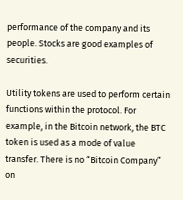performance of the company and its people. Stocks are good examples of securities.

Utility tokens are used to perform certain functions within the protocol. For example, in the Bitcoin network, the BTC token is used as a mode of value transfer. There is no “Bitcoin Company” on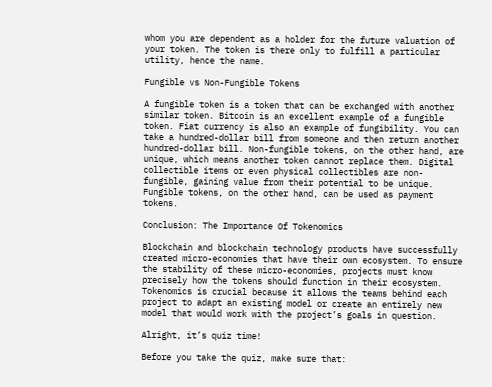whom you are dependent as a holder for the future valuation of your token. The token is there only to fulfill a particular utility, hence the name.

Fungible vs Non-Fungible Tokens

A fungible token is a token that can be exchanged with another similar token. Bitcoin is an excellent example of a fungible token. Fiat currency is also an example of fungibility. You can take a hundred-dollar bill from someone and then return another hundred-dollar bill. Non-fungible tokens, on the other hand, are unique, which means another token cannot replace them. Digital collectible items or even physical collectibles are non-fungible, gaining value from their potential to be unique. Fungible tokens, on the other hand, can be used as payment tokens.

Conclusion: The Importance Of Tokenomics

Blockchain and blockchain technology products have successfully created micro-economies that have their own ecosystem. To ensure the stability of these micro-economies, projects must know precisely how the tokens should function in their ecosystem. Tokenomics is crucial because it allows the teams behind each project to adapt an existing model or create an entirely new model that would work with the project’s goals in question.

Alright, it’s quiz time!

Before you take the quiz, make sure that: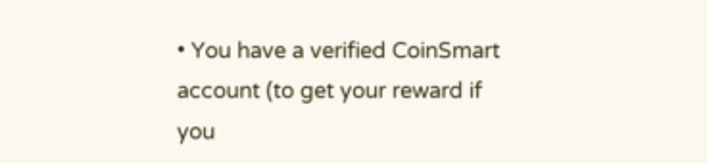• You have a verified CoinSmart account (to get your reward if you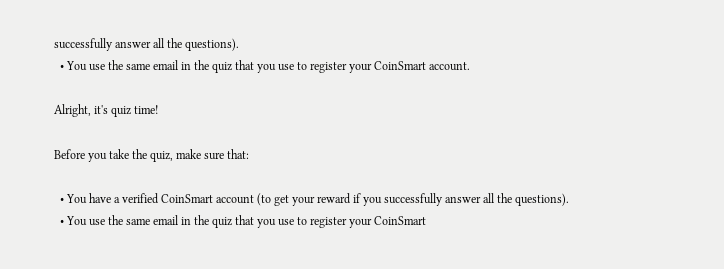successfully answer all the questions).
  • You use the same email in the quiz that you use to register your CoinSmart account.

Alright, it's quiz time!

Before you take the quiz, make sure that:

  • You have a verified CoinSmart account (to get your reward if you successfully answer all the questions).
  • You use the same email in the quiz that you use to register your CoinSmart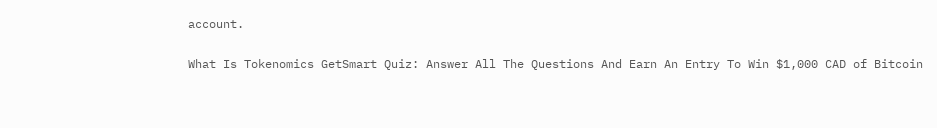account.

What Is Tokenomics GetSmart Quiz: Answer All The Questions And Earn An Entry To Win $1,000 CAD of Bitcoin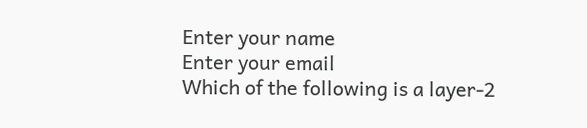Enter your name
Enter your email
Which of the following is a layer-2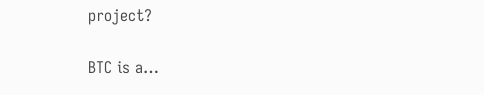project?

BTC is a…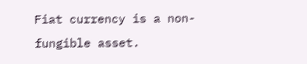Fiat currency is a non-fungible asset.